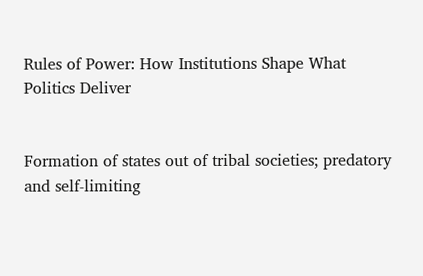Rules of Power: How Institutions Shape What Politics Deliver


Formation of states out of tribal societies; predatory and self-limiting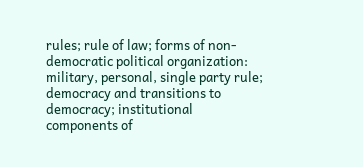rules; rule of law; forms of non-democratic political organization: military, personal, single party rule; democracy and transitions to democracy; institutional components of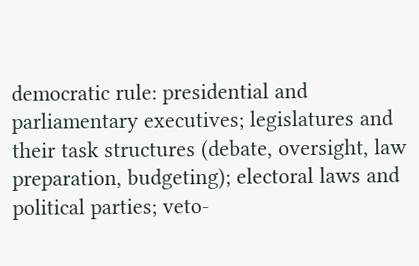democratic rule: presidential and parliamentary executives; legislatures and their task structures (debate, oversight, law preparation, budgeting); electoral laws and political parties; veto-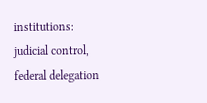institutions: judicial control, federal delegation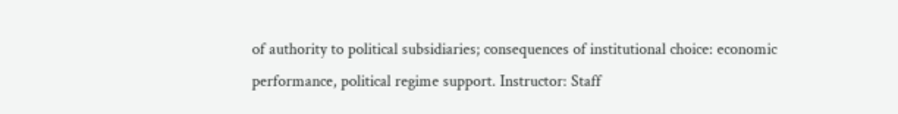of authority to political subsidiaries; consequences of institutional choice: economic performance, political regime support. Instructor: Staff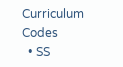Curriculum Codes
  • SS